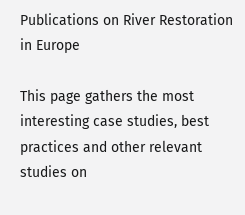Publications on River Restoration in Europe

This page gathers the most interesting case studies, best practices and other relevant studies on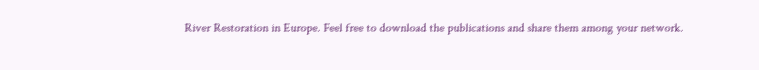River Restoration in Europe. Feel free to download the publications and share them among your network.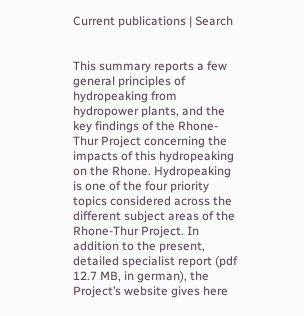Current publications | Search


This summary reports a few general principles of hydropeaking from hydropower plants, and the key findings of the Rhone-Thur Project concerning the impacts of this hydropeaking on the Rhone. Hydropeaking is one of the four priority topics considered across the different subject areas of the Rhone-Thur Project. In addition to the present, detailed specialist report (pdf 12.7 MB, in german), the Project’s website gives here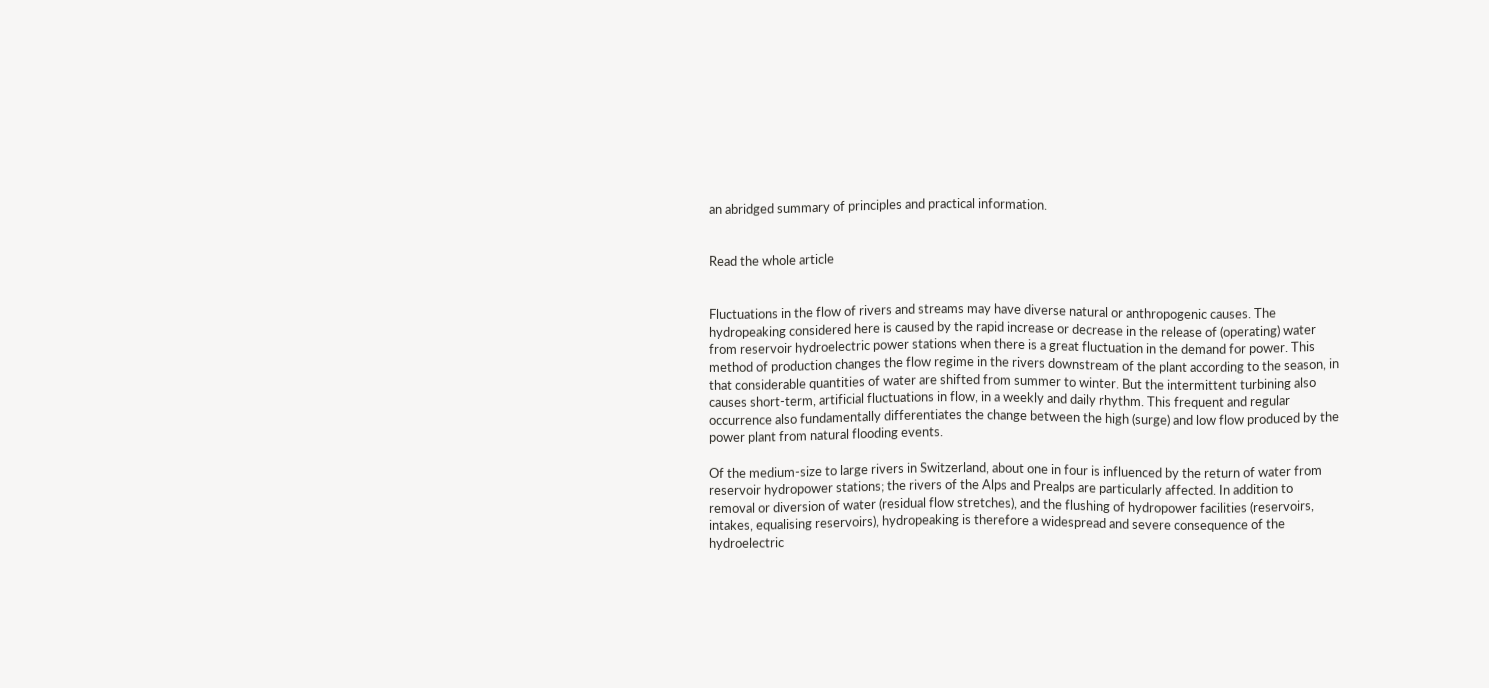an abridged summary of principles and practical information.


Read the whole article


Fluctuations in the flow of rivers and streams may have diverse natural or anthropogenic causes. The hydropeaking considered here is caused by the rapid increase or decrease in the release of (operating) water from reservoir hydroelectric power stations when there is a great fluctuation in the demand for power. This method of production changes the flow regime in the rivers downstream of the plant according to the season, in that considerable quantities of water are shifted from summer to winter. But the intermittent turbining also causes short-term, artificial fluctuations in flow, in a weekly and daily rhythm. This frequent and regular occurrence also fundamentally differentiates the change between the high (surge) and low flow produced by the power plant from natural flooding events.

Of the medium-size to large rivers in Switzerland, about one in four is influenced by the return of water from reservoir hydropower stations; the rivers of the Alps and Prealps are particularly affected. In addition to removal or diversion of water (residual flow stretches), and the flushing of hydropower facilities (reservoirs, intakes, equalising reservoirs), hydropeaking is therefore a widespread and severe consequence of the hydroelectric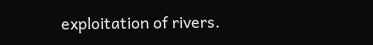exploitation of rivers.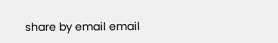share by email email